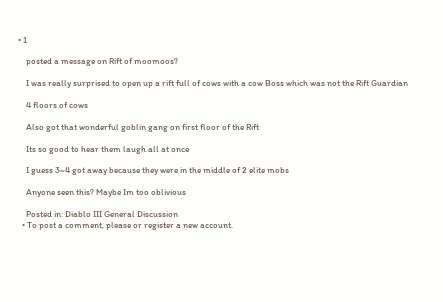• 1

    posted a message on Rift of moomoos?

    I was really surprised to open up a rift full of cows with a cow Boss which was not the Rift Guardian

    4 floors of cows

    Also got that wonderful goblin gang on first floor of the Rift

    Its so good to hear them laugh all at once

    I guess 3~4 got away because they were in the middle of 2 elite mobs

    Anyone seen this? Maybe Im too oblivious

    Posted in: Diablo III General Discussion
  • To post a comment, please or register a new account.